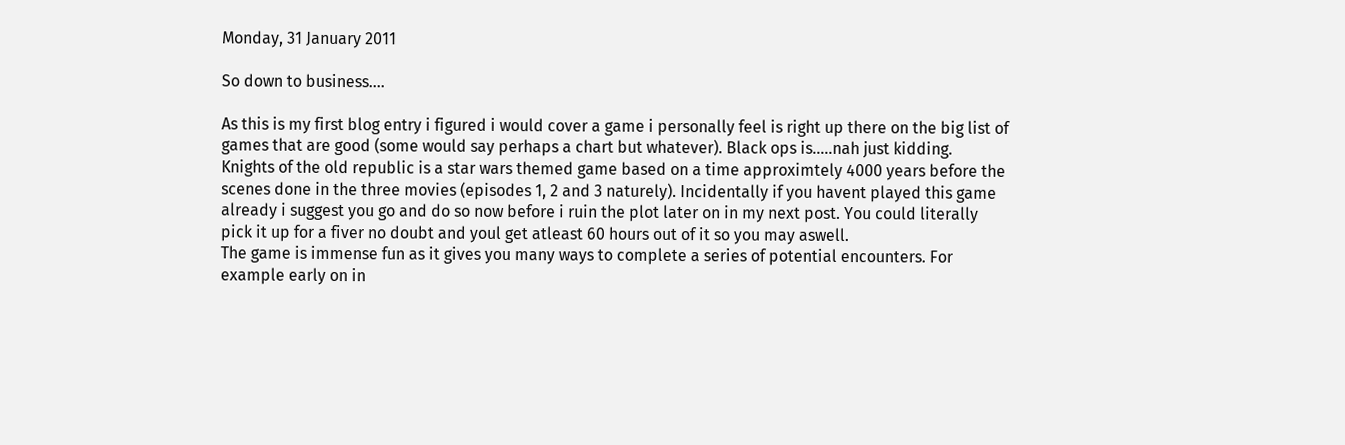Monday, 31 January 2011

So down to business....

As this is my first blog entry i figured i would cover a game i personally feel is right up there on the big list of games that are good (some would say perhaps a chart but whatever). Black ops is.....nah just kidding.
Knights of the old republic is a star wars themed game based on a time approximtely 4000 years before the scenes done in the three movies (episodes 1, 2 and 3 naturely). Incidentally if you havent played this game already i suggest you go and do so now before i ruin the plot later on in my next post. You could literally pick it up for a fiver no doubt and youl get atleast 60 hours out of it so you may aswell.
The game is immense fun as it gives you many ways to complete a series of potential encounters. For example early on in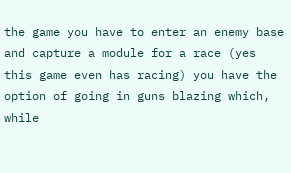the game you have to enter an enemy base and capture a module for a race (yes this game even has racing) you have the option of going in guns blazing which, while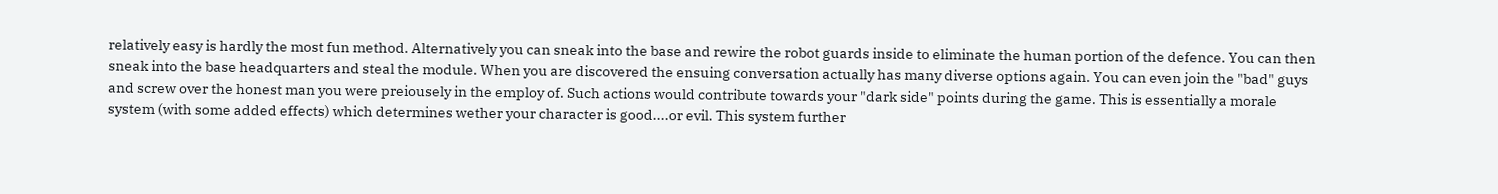relatively easy is hardly the most fun method. Alternatively you can sneak into the base and rewire the robot guards inside to eliminate the human portion of the defence. You can then sneak into the base headquarters and steal the module. When you are discovered the ensuing conversation actually has many diverse options again. You can even join the "bad" guys and screw over the honest man you were preiousely in the employ of. Such actions would contribute towards your "dark side" points during the game. This is essentially a morale system (with some added effects) which determines wether your character is good....or evil. This system further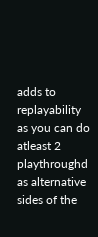adds to replayability as you can do atleast 2 playthroughd as alternative sides of the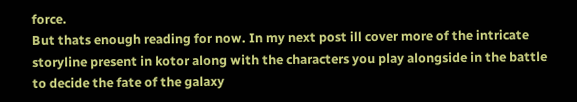force.
But thats enough reading for now. In my next post ill cover more of the intricate storyline present in kotor along with the characters you play alongside in the battle to decide the fate of the galaxy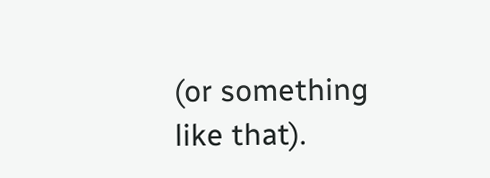(or something like that).